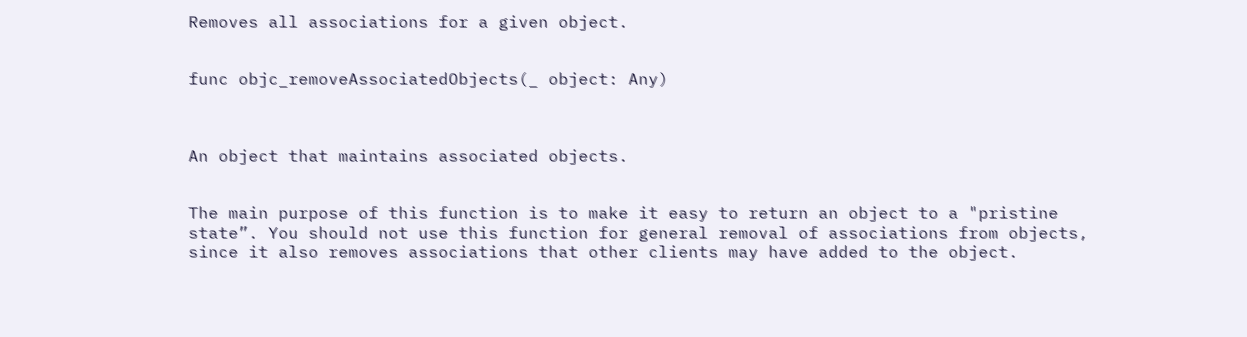Removes all associations for a given object.


func objc_removeAssociatedObjects(_ object: Any)



An object that maintains associated objects.


The main purpose of this function is to make it easy to return an object to a "pristine state”. You should not use this function for general removal of associations from objects, since it also removes associations that other clients may have added to the object.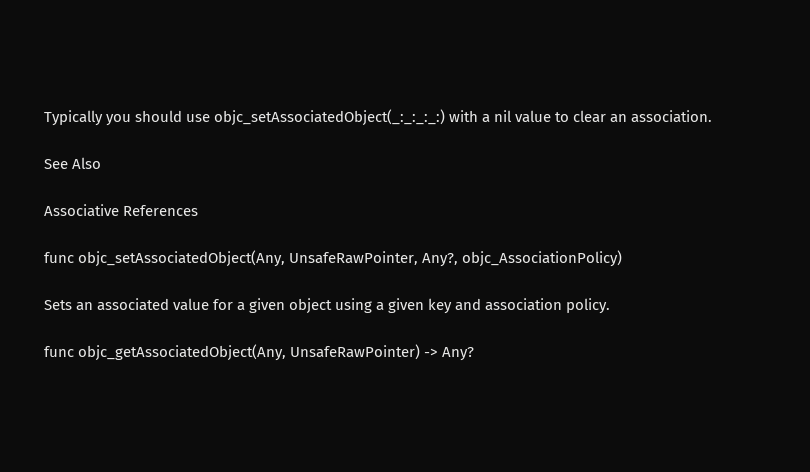Typically you should use objc_setAssociatedObject(_:_:_:_:) with a nil value to clear an association.

See Also

Associative References

func objc_setAssociatedObject(Any, UnsafeRawPointer, Any?, objc_AssociationPolicy)

Sets an associated value for a given object using a given key and association policy.

func objc_getAssociatedObject(Any, UnsafeRawPointer) -> Any?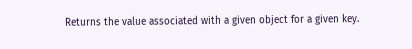Returns the value associated with a given object for a given key.